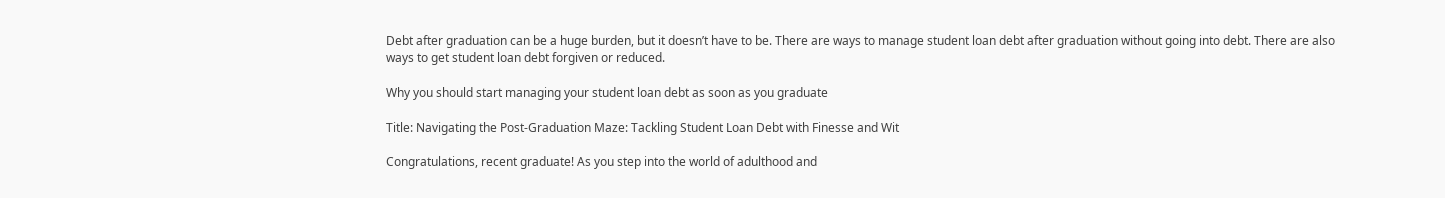Debt after graduation can be a huge burden, but it doesn’t have to be. There are ways to manage student loan debt after graduation without going into debt. There are also ways to get student loan debt forgiven or reduced.

Why you should start managing your student loan debt as soon as you graduate

Title: Navigating the Post-Graduation Maze: Tackling Student Loan Debt with Finesse and Wit

Congratulations, recent graduate! As you step into the world of adulthood and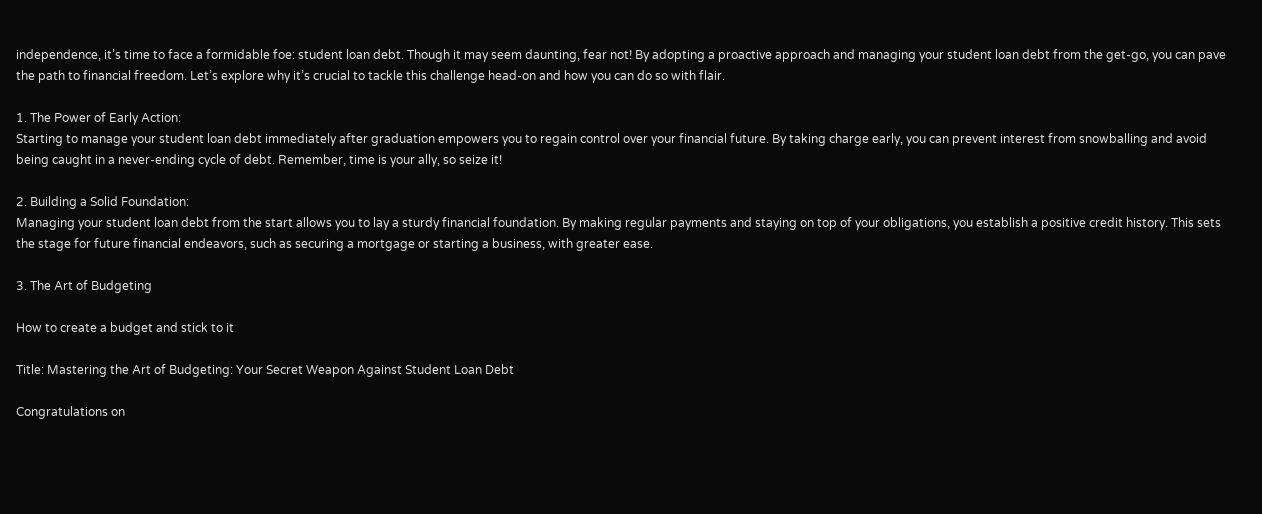independence, it’s time to face a formidable foe: student loan debt. Though it may seem daunting, fear not! By adopting a proactive approach and managing your student loan debt from the get-go, you can pave the path to financial freedom. Let’s explore why it’s crucial to tackle this challenge head-on and how you can do so with flair.

1. The Power of Early Action:
Starting to manage your student loan debt immediately after graduation empowers you to regain control over your financial future. By taking charge early, you can prevent interest from snowballing and avoid being caught in a never-ending cycle of debt. Remember, time is your ally, so seize it!

2. Building a Solid Foundation:
Managing your student loan debt from the start allows you to lay a sturdy financial foundation. By making regular payments and staying on top of your obligations, you establish a positive credit history. This sets the stage for future financial endeavors, such as securing a mortgage or starting a business, with greater ease.

3. The Art of Budgeting

How to create a budget and stick to it

Title: Mastering the Art of Budgeting: Your Secret Weapon Against Student Loan Debt

Congratulations on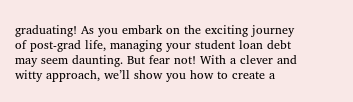graduating! As you embark on the exciting journey of post-grad life, managing your student loan debt may seem daunting. But fear not! With a clever and witty approach, we’ll show you how to create a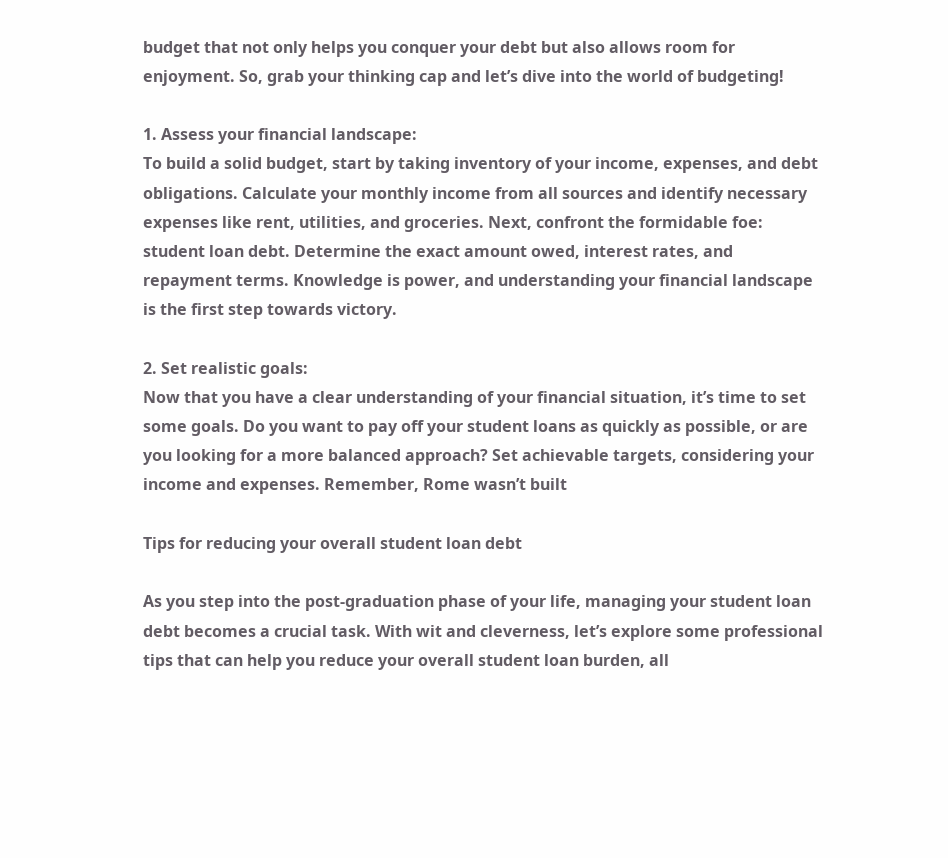budget that not only helps you conquer your debt but also allows room for enjoyment. So, grab your thinking cap and let’s dive into the world of budgeting!

1. Assess your financial landscape:
To build a solid budget, start by taking inventory of your income, expenses, and debt obligations. Calculate your monthly income from all sources and identify necessary expenses like rent, utilities, and groceries. Next, confront the formidable foe: student loan debt. Determine the exact amount owed, interest rates, and repayment terms. Knowledge is power, and understanding your financial landscape is the first step towards victory.

2. Set realistic goals:
Now that you have a clear understanding of your financial situation, it’s time to set some goals. Do you want to pay off your student loans as quickly as possible, or are you looking for a more balanced approach? Set achievable targets, considering your income and expenses. Remember, Rome wasn’t built

Tips for reducing your overall student loan debt

As you step into the post-graduation phase of your life, managing your student loan debt becomes a crucial task. With wit and cleverness, let’s explore some professional tips that can help you reduce your overall student loan burden, all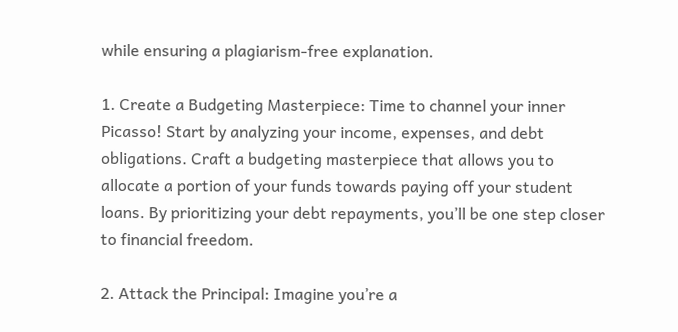while ensuring a plagiarism-free explanation.

1. Create a Budgeting Masterpiece: Time to channel your inner Picasso! Start by analyzing your income, expenses, and debt obligations. Craft a budgeting masterpiece that allows you to allocate a portion of your funds towards paying off your student loans. By prioritizing your debt repayments, you’ll be one step closer to financial freedom.

2. Attack the Principal: Imagine you’re a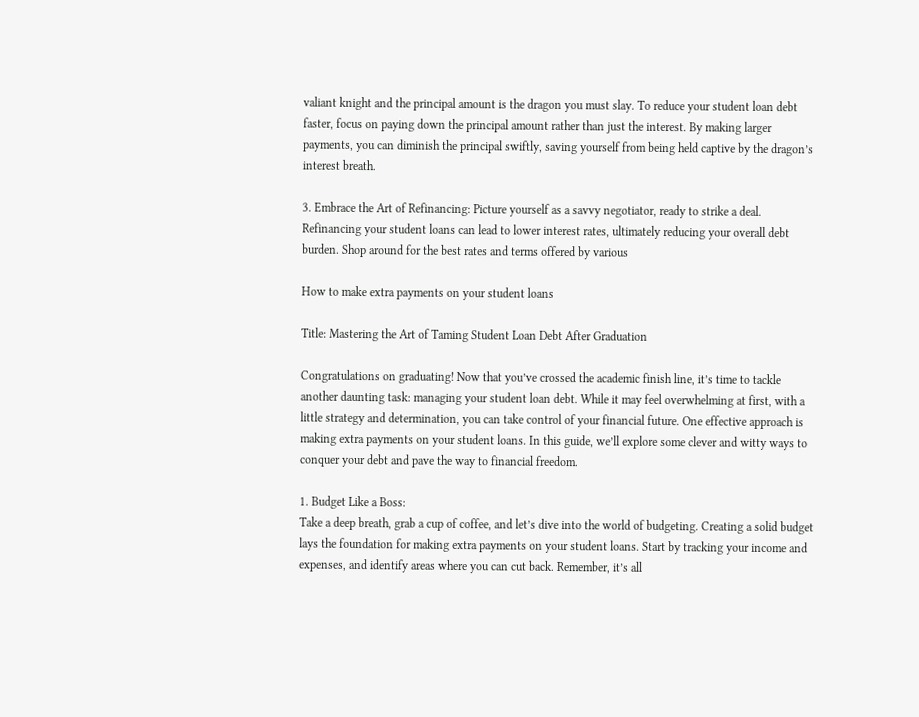valiant knight and the principal amount is the dragon you must slay. To reduce your student loan debt faster, focus on paying down the principal amount rather than just the interest. By making larger payments, you can diminish the principal swiftly, saving yourself from being held captive by the dragon’s interest breath.

3. Embrace the Art of Refinancing: Picture yourself as a savvy negotiator, ready to strike a deal. Refinancing your student loans can lead to lower interest rates, ultimately reducing your overall debt burden. Shop around for the best rates and terms offered by various

How to make extra payments on your student loans

Title: Mastering the Art of Taming Student Loan Debt After Graduation

Congratulations on graduating! Now that you’ve crossed the academic finish line, it’s time to tackle another daunting task: managing your student loan debt. While it may feel overwhelming at first, with a little strategy and determination, you can take control of your financial future. One effective approach is making extra payments on your student loans. In this guide, we’ll explore some clever and witty ways to conquer your debt and pave the way to financial freedom.

1. Budget Like a Boss:
Take a deep breath, grab a cup of coffee, and let’s dive into the world of budgeting. Creating a solid budget lays the foundation for making extra payments on your student loans. Start by tracking your income and expenses, and identify areas where you can cut back. Remember, it’s all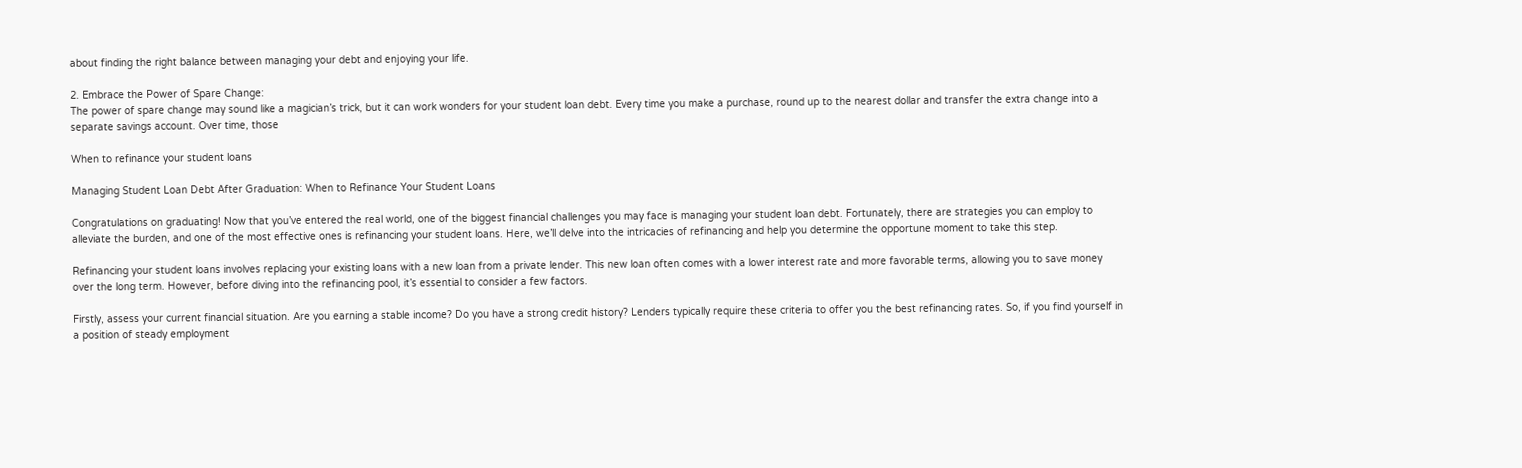about finding the right balance between managing your debt and enjoying your life.

2. Embrace the Power of Spare Change:
The power of spare change may sound like a magician’s trick, but it can work wonders for your student loan debt. Every time you make a purchase, round up to the nearest dollar and transfer the extra change into a separate savings account. Over time, those

When to refinance your student loans

Managing Student Loan Debt After Graduation: When to Refinance Your Student Loans

Congratulations on graduating! Now that you’ve entered the real world, one of the biggest financial challenges you may face is managing your student loan debt. Fortunately, there are strategies you can employ to alleviate the burden, and one of the most effective ones is refinancing your student loans. Here, we’ll delve into the intricacies of refinancing and help you determine the opportune moment to take this step.

Refinancing your student loans involves replacing your existing loans with a new loan from a private lender. This new loan often comes with a lower interest rate and more favorable terms, allowing you to save money over the long term. However, before diving into the refinancing pool, it’s essential to consider a few factors.

Firstly, assess your current financial situation. Are you earning a stable income? Do you have a strong credit history? Lenders typically require these criteria to offer you the best refinancing rates. So, if you find yourself in a position of steady employment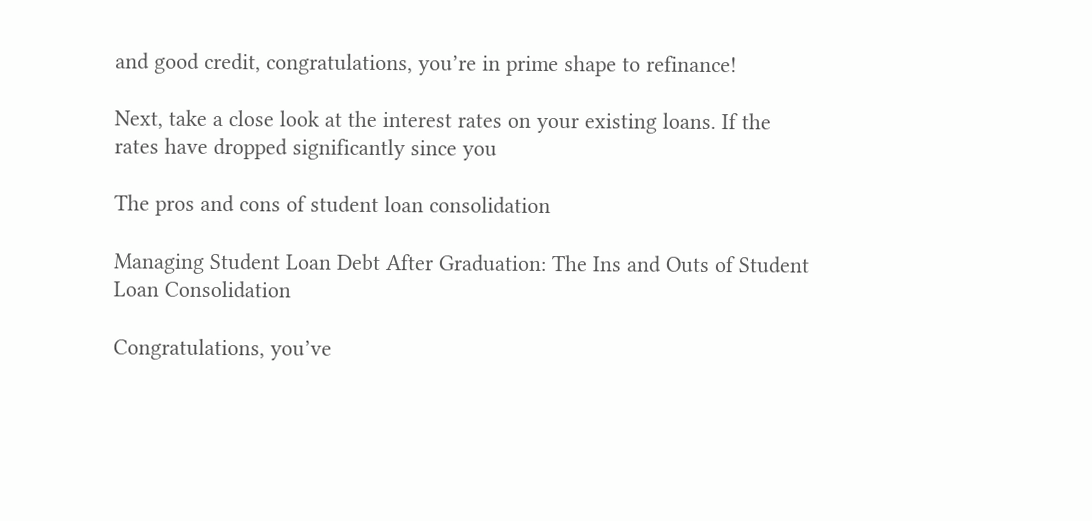and good credit, congratulations, you’re in prime shape to refinance!

Next, take a close look at the interest rates on your existing loans. If the rates have dropped significantly since you

The pros and cons of student loan consolidation

Managing Student Loan Debt After Graduation: The Ins and Outs of Student Loan Consolidation

Congratulations, you’ve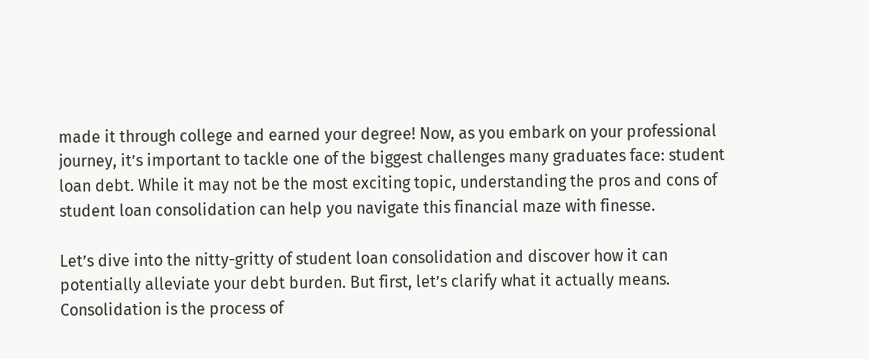made it through college and earned your degree! Now, as you embark on your professional journey, it’s important to tackle one of the biggest challenges many graduates face: student loan debt. While it may not be the most exciting topic, understanding the pros and cons of student loan consolidation can help you navigate this financial maze with finesse.

Let’s dive into the nitty-gritty of student loan consolidation and discover how it can potentially alleviate your debt burden. But first, let’s clarify what it actually means. Consolidation is the process of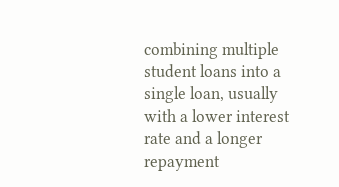combining multiple student loans into a single loan, usually with a lower interest rate and a longer repayment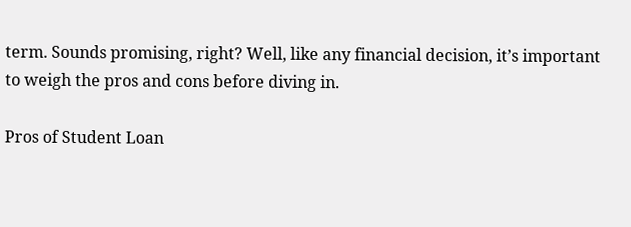term. Sounds promising, right? Well, like any financial decision, it’s important to weigh the pros and cons before diving in.

Pros of Student Loan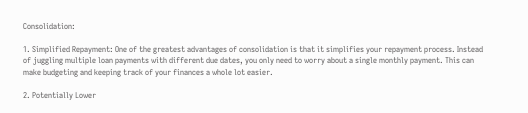Consolidation:

1. Simplified Repayment: One of the greatest advantages of consolidation is that it simplifies your repayment process. Instead of juggling multiple loan payments with different due dates, you only need to worry about a single monthly payment. This can make budgeting and keeping track of your finances a whole lot easier.

2. Potentially Lower